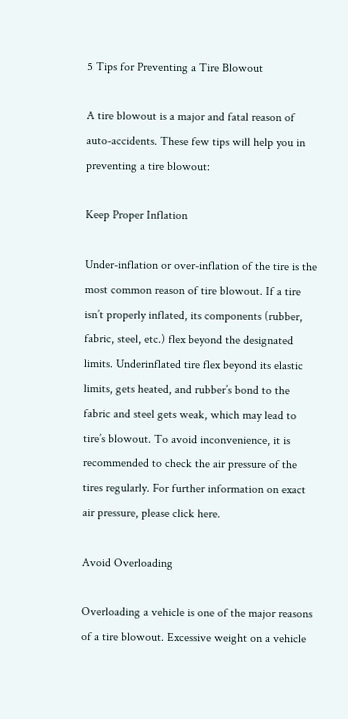5 Tips for Preventing a Tire Blowout

A tire blowout is a major and fatal reason of auto-accidents. These few tips will help you in preventing a tire blowout:

Keep Proper Inflation

Under-inflation or over-inflation of the tire is the most common reason of tire blowout. If a tire isn’t properly inflated, its components (rubber, fabric, steel, etc.) flex beyond the designated limits. Underinflated tire flex beyond its elastic limits, gets heated, and rubber’s bond to the fabric and steel gets weak, which may lead to tire’s blowout. To avoid inconvenience, it is recommended to check the air pressure of the tires regularly. For further information on exact air pressure, please click here.

Avoid Overloading

Overloading a vehicle is one of the major reasons of a tire blowout. Excessive weight on a vehicle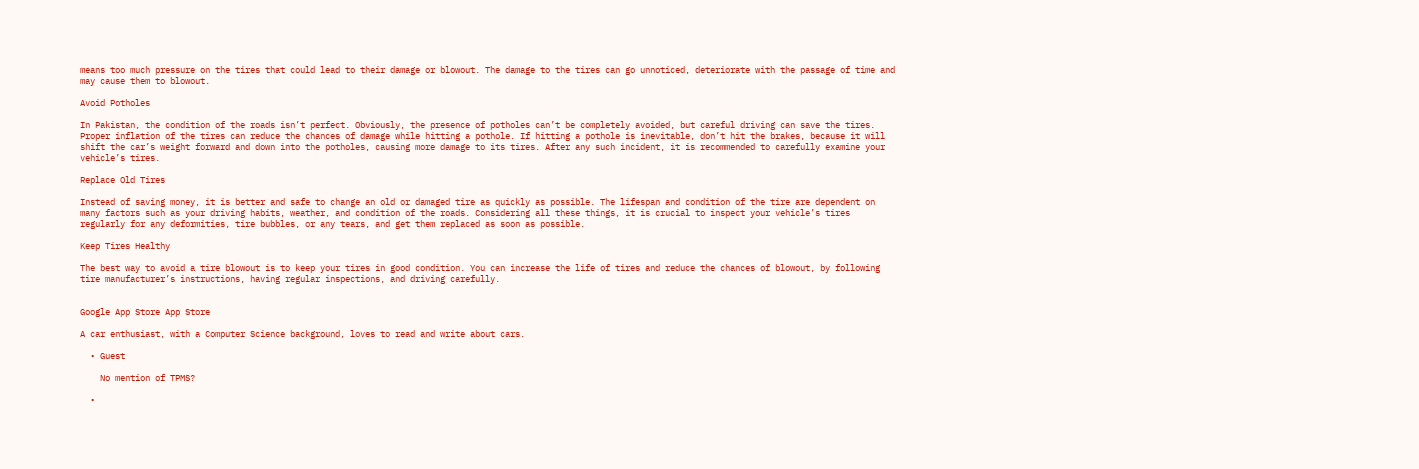means too much pressure on the tires that could lead to their damage or blowout. The damage to the tires can go unnoticed, deteriorate with the passage of time and may cause them to blowout.

Avoid Potholes

In Pakistan, the condition of the roads isn’t perfect. Obviously, the presence of potholes can’t be completely avoided, but careful driving can save the tires. Proper inflation of the tires can reduce the chances of damage while hitting a pothole. If hitting a pothole is inevitable, don’t hit the brakes, because it will shift the car’s weight forward and down into the potholes, causing more damage to its tires. After any such incident, it is recommended to carefully examine your vehicle’s tires.

Replace Old Tires

Instead of saving money, it is better and safe to change an old or damaged tire as quickly as possible. The lifespan and condition of the tire are dependent on many factors such as your driving habits, weather, and condition of the roads. Considering all these things, it is crucial to inspect your vehicle’s tires regularly for any deformities, tire bubbles, or any tears, and get them replaced as soon as possible.

Keep Tires Healthy

The best way to avoid a tire blowout is to keep your tires in good condition. You can increase the life of tires and reduce the chances of blowout, by following tire manufacturer’s instructions, having regular inspections, and driving carefully.


Google App Store App Store

A car enthusiast, with a Computer Science background, loves to read and write about cars.

  • Guest

    No mention of TPMS?

  •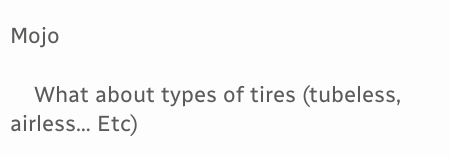Mojo

    What about types of tires (tubeless, airless… Etc)